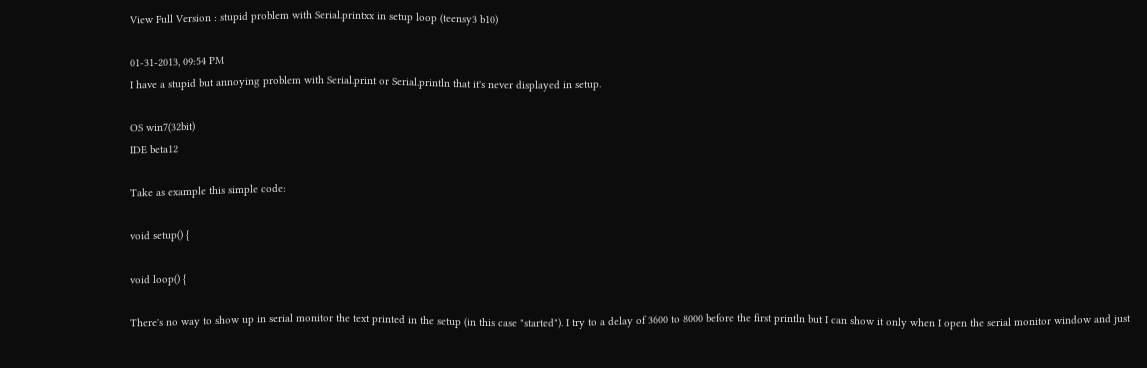View Full Version : stupid problem with Serial.printxx in setup loop (teensy3 b10)

01-31-2013, 09:54 PM
I have a stupid but annoying problem with Serial.print or Serial.println that it's never displayed in setup.

OS win7(32bit)
IDE beta12

Take as example this simple code:

void setup() {

void loop() {

There's no way to show up in serial monitor the text printed in the setup (in this case "started"). I try to a delay of 3600 to 8000 before the first println but I can show it only when I open the serial monitor window and just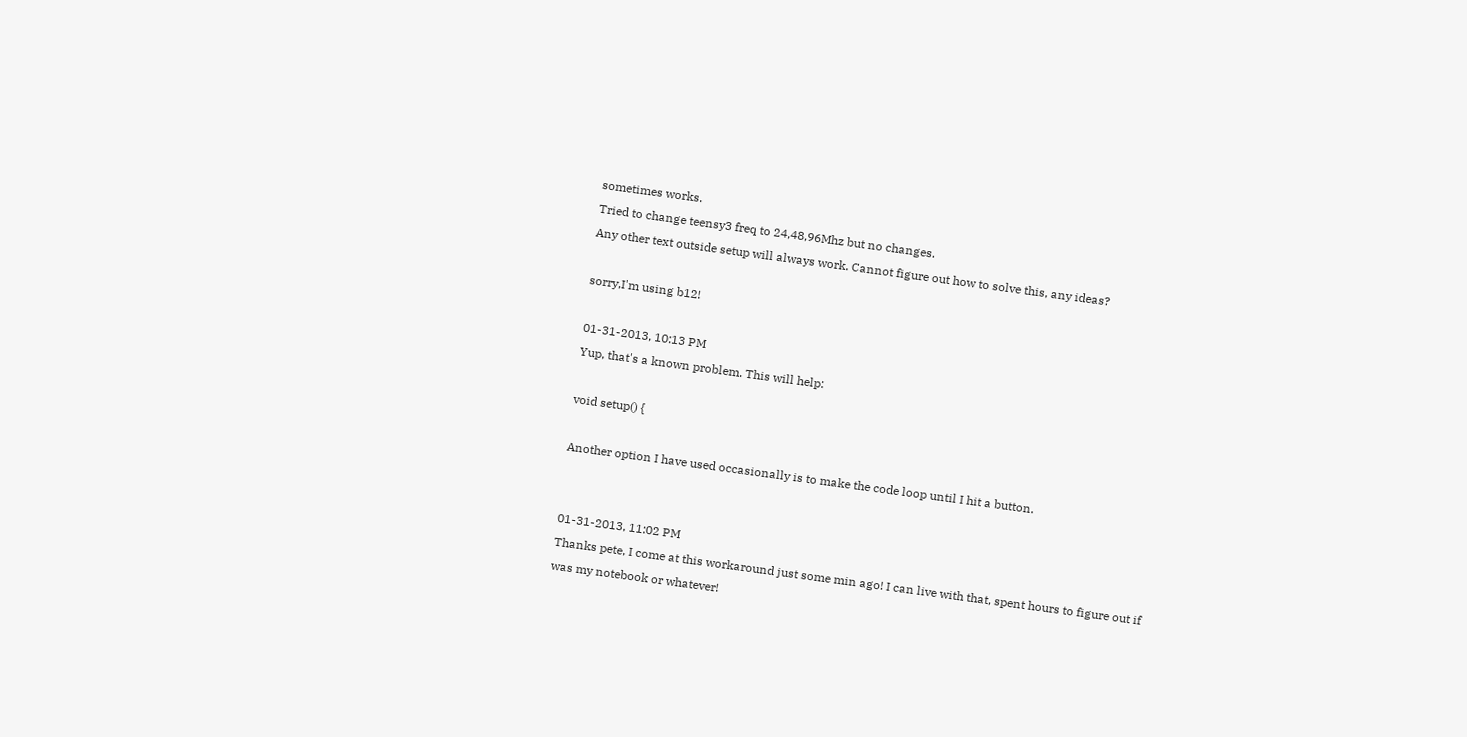sometimes works.
Tried to change teensy3 freq to 24,48,96Mhz but no changes.
Any other text outside setup will always work. Cannot figure out how to solve this, any ideas?

sorry,I'm using b12!

01-31-2013, 10:13 PM
Yup, that's a known problem. This will help:

void setup() {

Another option I have used occasionally is to make the code loop until I hit a button.


01-31-2013, 11:02 PM
Thanks pete, I come at this workaround just some min ago! I can live with that, spent hours to figure out if was my notebook or whatever!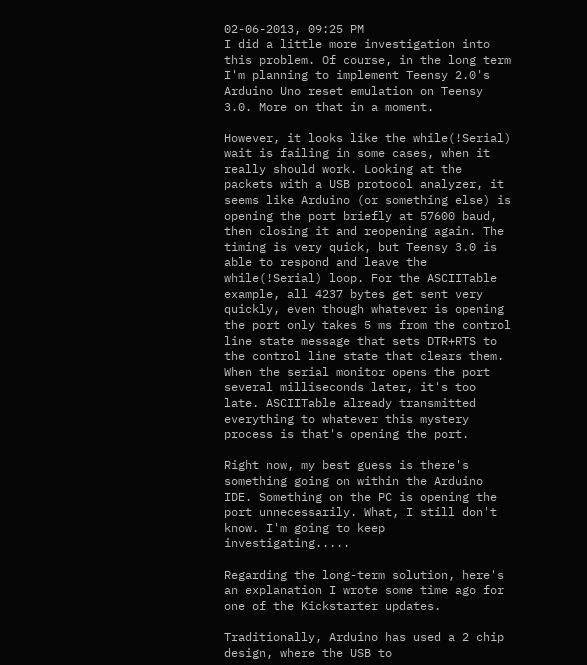02-06-2013, 09:25 PM
I did a little more investigation into this problem. Of course, in the long term I'm planning to implement Teensy 2.0's Arduino Uno reset emulation on Teensy 3.0. More on that in a moment.

However, it looks like the while(!Serial) wait is failing in some cases, when it really should work. Looking at the packets with a USB protocol analyzer, it seems like Arduino (or something else) is opening the port briefly at 57600 baud, then closing it and reopening again. The timing is very quick, but Teensy 3.0 is able to respond and leave the while(!Serial) loop. For the ASCIITable example, all 4237 bytes get sent very quickly, even though whatever is opening the port only takes 5 ms from the control line state message that sets DTR+RTS to the control line state that clears them. When the serial monitor opens the port several milliseconds later, it's too late. ASCIITable already transmitted everything to whatever this mystery process is that's opening the port.

Right now, my best guess is there's something going on within the Arduino IDE. Something on the PC is opening the port unnecessarily. What, I still don't know. I'm going to keep investigating.....

Regarding the long-term solution, here's an explanation I wrote some time ago for one of the Kickstarter updates.

Traditionally, Arduino has used a 2 chip design, where the USB to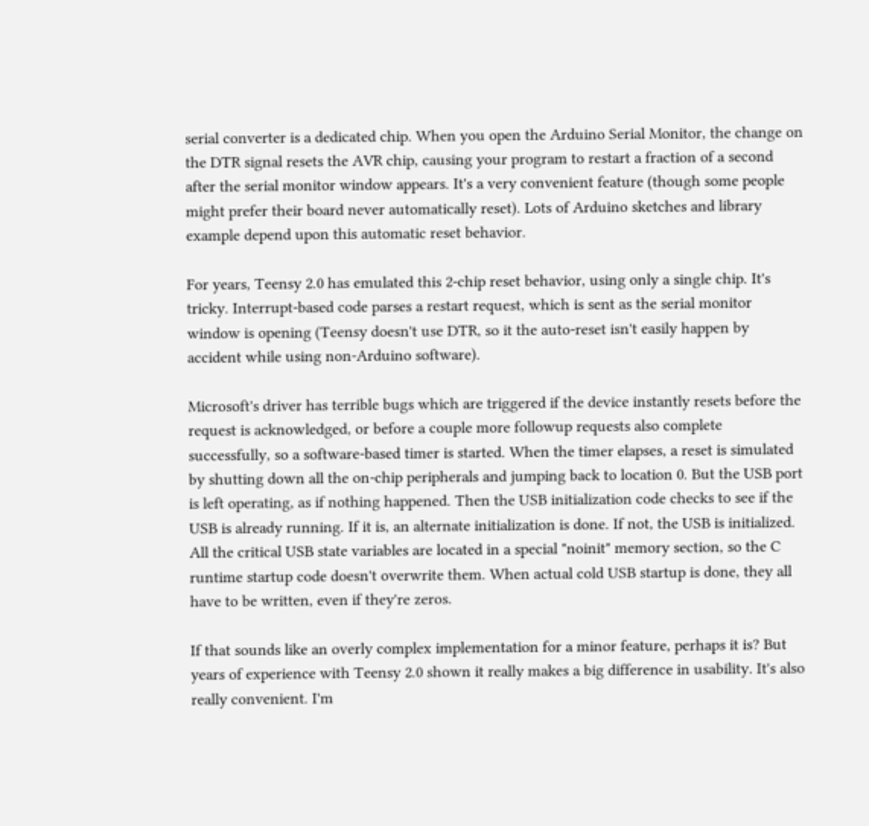serial converter is a dedicated chip. When you open the Arduino Serial Monitor, the change on the DTR signal resets the AVR chip, causing your program to restart a fraction of a second after the serial monitor window appears. It's a very convenient feature (though some people might prefer their board never automatically reset). Lots of Arduino sketches and library example depend upon this automatic reset behavior.

For years, Teensy 2.0 has emulated this 2-chip reset behavior, using only a single chip. It's tricky. Interrupt-based code parses a restart request, which is sent as the serial monitor window is opening (Teensy doesn't use DTR, so it the auto-reset isn't easily happen by accident while using non-Arduino software).

Microsoft's driver has terrible bugs which are triggered if the device instantly resets before the request is acknowledged, or before a couple more followup requests also complete successfully, so a software-based timer is started. When the timer elapses, a reset is simulated by shutting down all the on-chip peripherals and jumping back to location 0. But the USB port is left operating, as if nothing happened. Then the USB initialization code checks to see if the USB is already running. If it is, an alternate initialization is done. If not, the USB is initialized. All the critical USB state variables are located in a special "noinit" memory section, so the C runtime startup code doesn't overwrite them. When actual cold USB startup is done, they all have to be written, even if they're zeros.

If that sounds like an overly complex implementation for a minor feature, perhaps it is? But years of experience with Teensy 2.0 shown it really makes a big difference in usability. It's also really convenient. I'm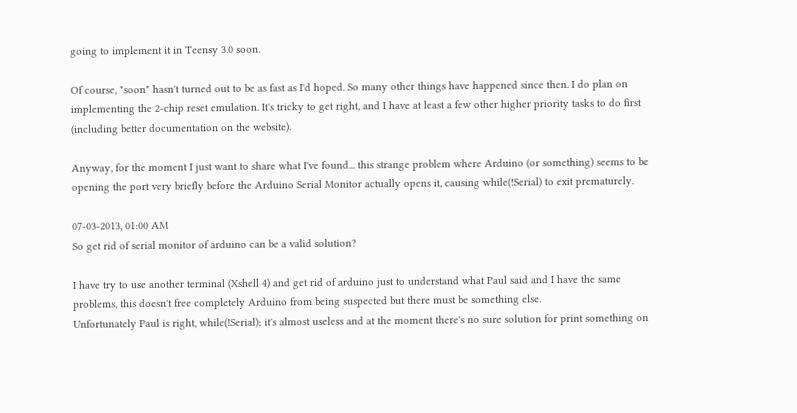going to implement it in Teensy 3.0 soon.

Of course, "soon" hasn't turned out to be as fast as I'd hoped. So many other things have happened since then. I do plan on implementing the 2-chip reset emulation. It's tricky to get right, and I have at least a few other higher priority tasks to do first (including better documentation on the website).

Anyway, for the moment I just want to share what I've found... this strange problem where Arduino (or something) seems to be opening the port very briefly before the Arduino Serial Monitor actually opens it, causing while(!Serial) to exit prematurely.

07-03-2013, 01:00 AM
So get rid of serial monitor of arduino can be a valid solution?

I have try to use another terminal (Xshell 4) and get rid of arduino just to understand what Paul said and I have the same problems, this doesn't free completely Arduino from being suspected but there must be something else.
Unfortunately Paul is right, while(!Serial); it's almost useless and at the moment there's no sure solution for print something on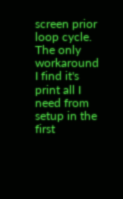screen prior loop cycle. The only workaround I find it's print all I need from setup in the first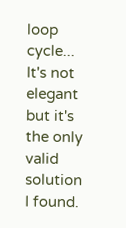loop cycle... It's not elegant but it's the only valid solution I found.